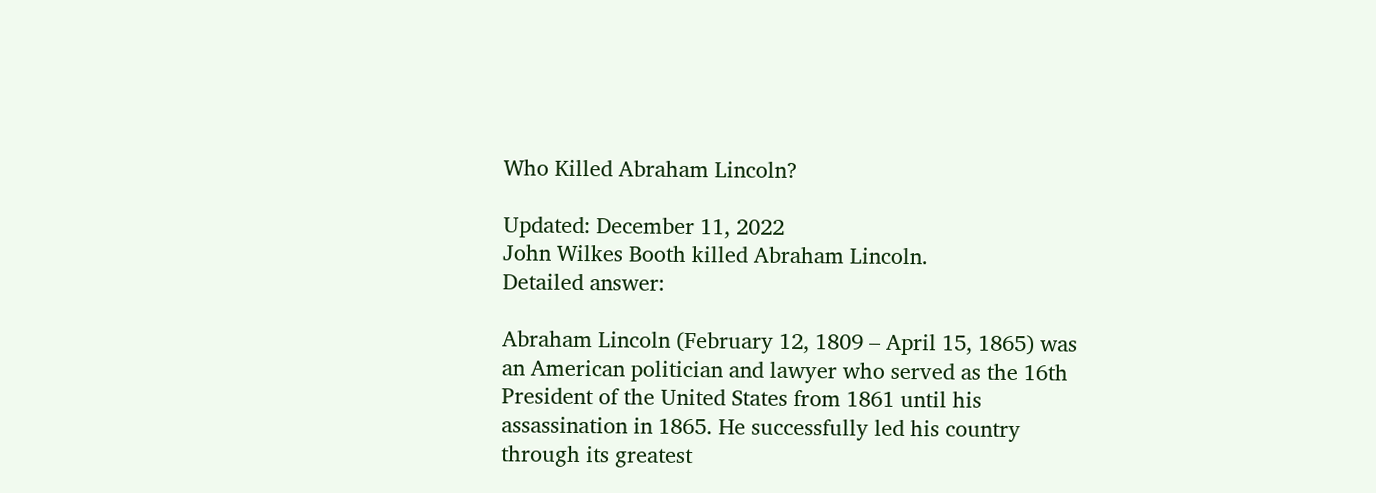Who Killed Abraham Lincoln?

Updated: December 11, 2022
John Wilkes Booth killed Abraham Lincoln.
Detailed answer:

Abraham Lincoln (February 12, 1809 – April 15, 1865) was an American politician and lawyer who served as the 16th President of the United States from 1861 until his assassination in 1865. He successfully led his country through its greatest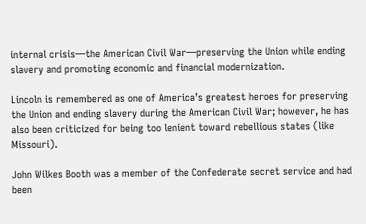internal crisis—the American Civil War—preserving the Union while ending slavery and promoting economic and financial modernization.

Lincoln is remembered as one of America’s greatest heroes for preserving the Union and ending slavery during the American Civil War; however, he has also been criticized for being too lenient toward rebellious states (like Missouri).

John Wilkes Booth was a member of the Confederate secret service and had been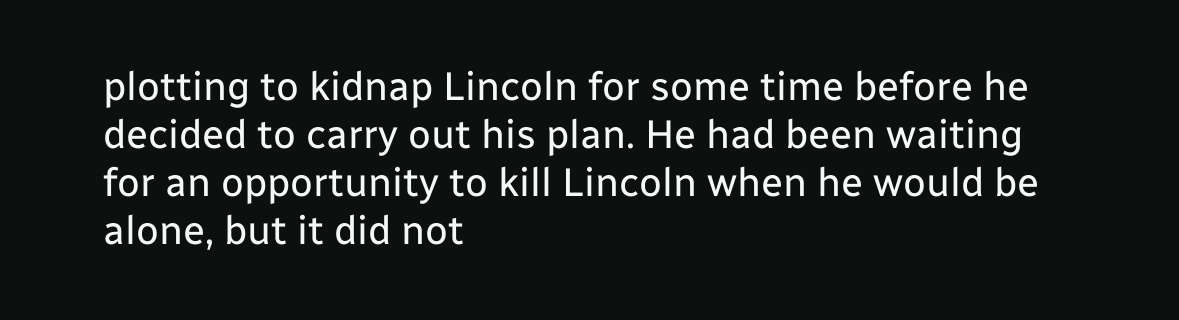plotting to kidnap Lincoln for some time before he decided to carry out his plan. He had been waiting for an opportunity to kill Lincoln when he would be alone, but it did not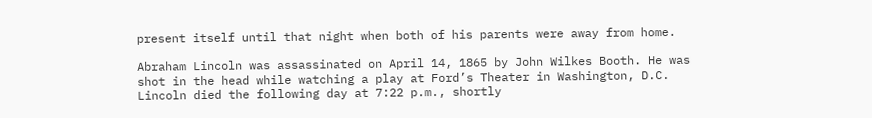present itself until that night when both of his parents were away from home.

Abraham Lincoln was assassinated on April 14, 1865 by John Wilkes Booth. He was shot in the head while watching a play at Ford’s Theater in Washington, D.C. Lincoln died the following day at 7:22 p.m., shortly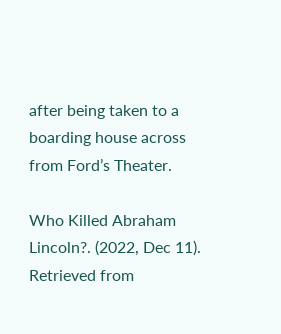after being taken to a boarding house across from Ford’s Theater.

Who Killed Abraham Lincoln?. (2022, Dec 11). Retrieved from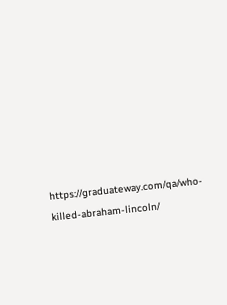https://graduateway.com/qa/who-killed-abraham-lincoln/